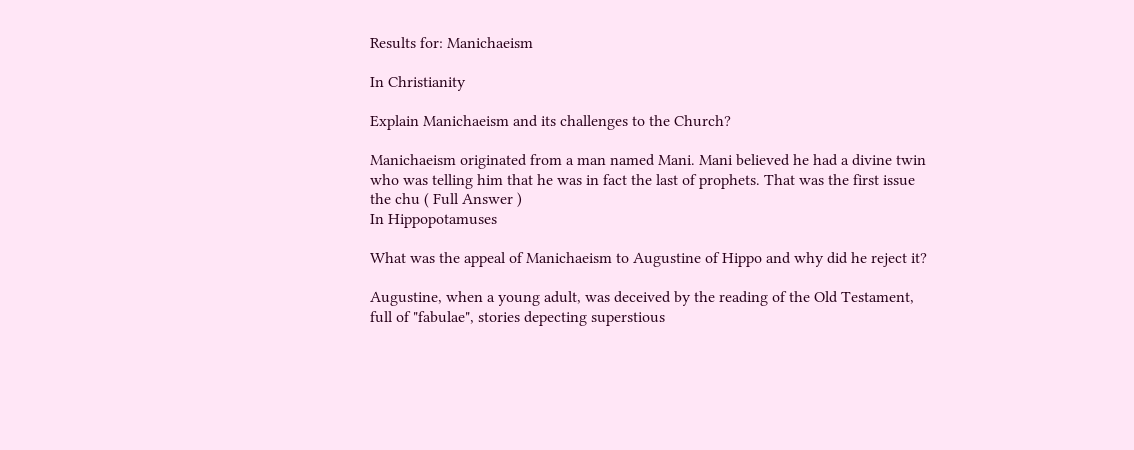Results for: Manichaeism

In Christianity

Explain Manichaeism and its challenges to the Church?

Manichaeism originated from a man named Mani. Mani believed he had a divine twin who was telling him that he was in fact the last of prophets. That was the first issue the chu ( Full Answer )
In Hippopotamuses

What was the appeal of Manichaeism to Augustine of Hippo and why did he reject it?

Augustine, when a young adult, was deceived by the reading of the Old Testament, full of "fabulae", stories depecting superstious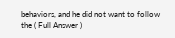behaviors, and he did not want to follow the ( Full Answer )